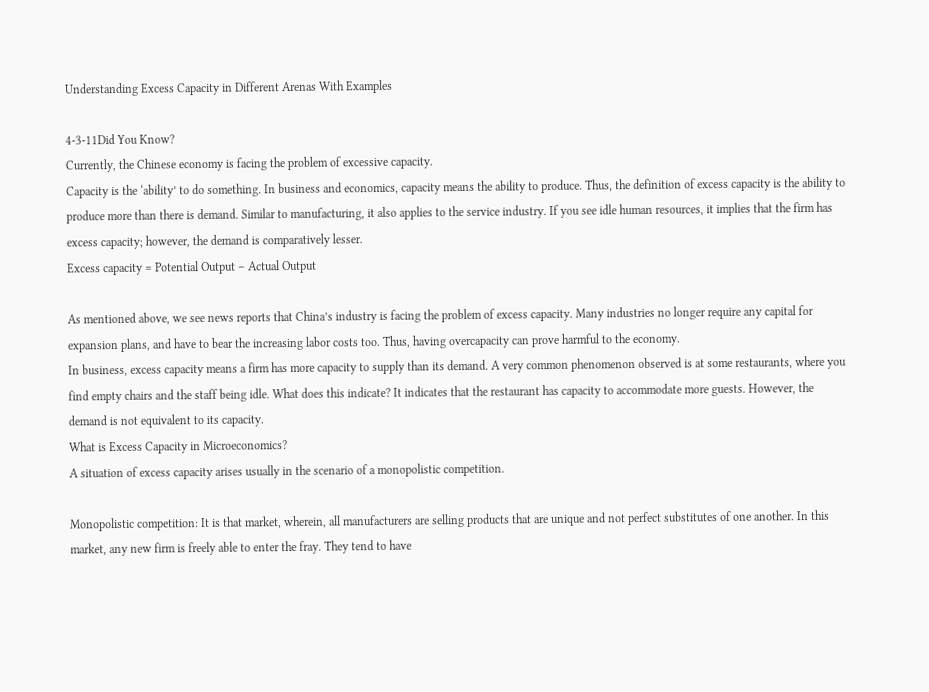Understanding Excess Capacity in Different Arenas With Examples

4-3-11Did You Know?
Currently, the Chinese economy is facing the problem of excessive capacity.
Capacity is the ‘ability’ to do something. In business and economics, capacity means the ability to produce. Thus, the definition of excess capacity is the ability to produce more than there is demand. Similar to manufacturing, it also applies to the service industry. If you see idle human resources, it implies that the firm has excess capacity; however, the demand is comparatively lesser.
Excess capacity = Potential Output – Actual Output

As mentioned above, we see news reports that China’s industry is facing the problem of excess capacity. Many industries no longer require any capital for expansion plans, and have to bear the increasing labor costs too. Thus, having overcapacity can prove harmful to the economy.
In business, excess capacity means a firm has more capacity to supply than its demand. A very common phenomenon observed is at some restaurants, where you find empty chairs and the staff being idle. What does this indicate? It indicates that the restaurant has capacity to accommodate more guests. However, the demand is not equivalent to its capacity.
What is Excess Capacity in Microeconomics?
A situation of excess capacity arises usually in the scenario of a monopolistic competition.

Monopolistic competition: It is that market, wherein, all manufacturers are selling products that are unique and not perfect substitutes of one another. In this market, any new firm is freely able to enter the fray. They tend to have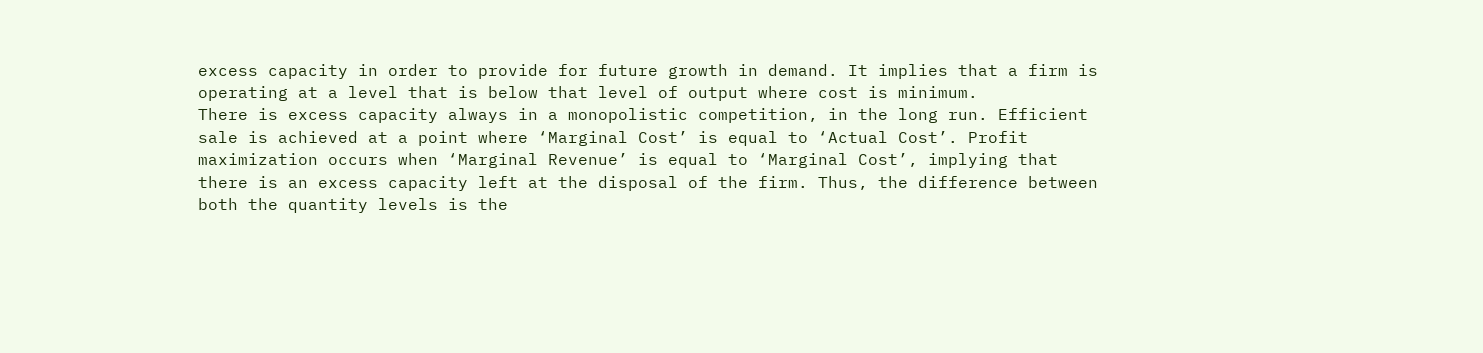excess capacity in order to provide for future growth in demand. It implies that a firm is operating at a level that is below that level of output where cost is minimum.
There is excess capacity always in a monopolistic competition, in the long run. Efficient sale is achieved at a point where ‘Marginal Cost’ is equal to ‘Actual Cost’. Profit maximization occurs when ‘Marginal Revenue’ is equal to ‘Marginal Cost’, implying that there is an excess capacity left at the disposal of the firm. Thus, the difference between both the quantity levels is the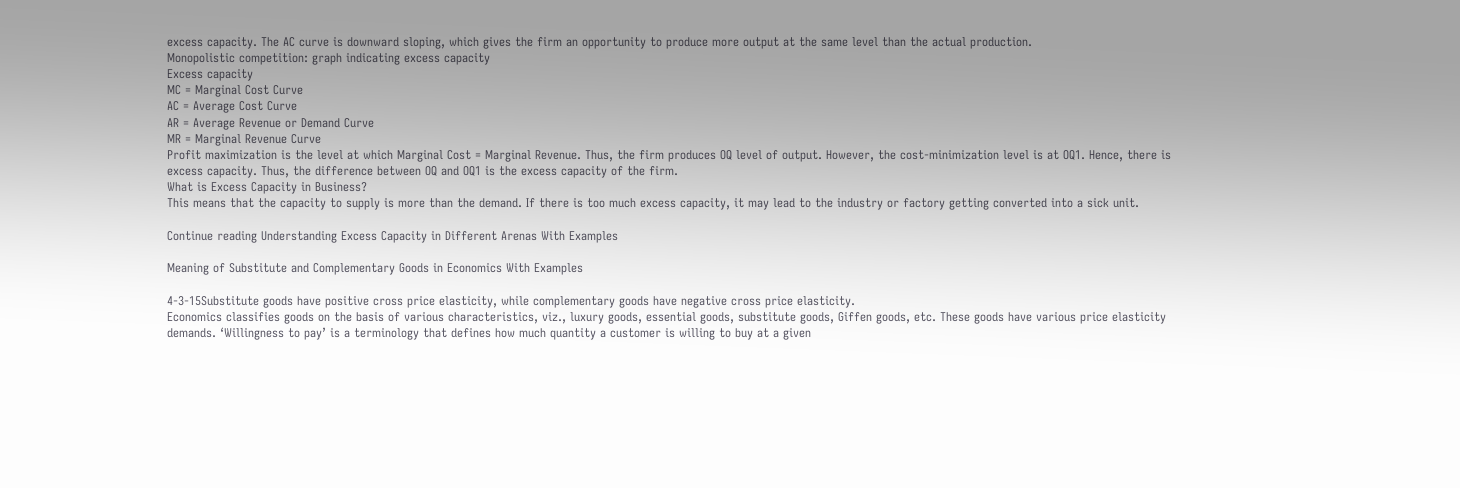excess capacity. The AC curve is downward sloping, which gives the firm an opportunity to produce more output at the same level than the actual production.
Monopolistic competition: graph indicating excess capacity
Excess capacity
MC = Marginal Cost Curve
AC = Average Cost Curve
AR = Average Revenue or Demand Curve
MR = Marginal Revenue Curve
Profit maximization is the level at which Marginal Cost = Marginal Revenue. Thus, the firm produces OQ level of output. However, the cost-minimization level is at OQ1. Hence, there is excess capacity. Thus, the difference between OQ and OQ1 is the excess capacity of the firm.
What is Excess Capacity in Business?
This means that the capacity to supply is more than the demand. If there is too much excess capacity, it may lead to the industry or factory getting converted into a sick unit.

Continue reading Understanding Excess Capacity in Different Arenas With Examples

Meaning of Substitute and Complementary Goods in Economics With Examples

4-3-15Substitute goods have positive cross price elasticity, while complementary goods have negative cross price elasticity.
Economics classifies goods on the basis of various characteristics, viz., luxury goods, essential goods, substitute goods, Giffen goods, etc. These goods have various price elasticity demands. ‘Willingness to pay’ is a terminology that defines how much quantity a customer is willing to buy at a given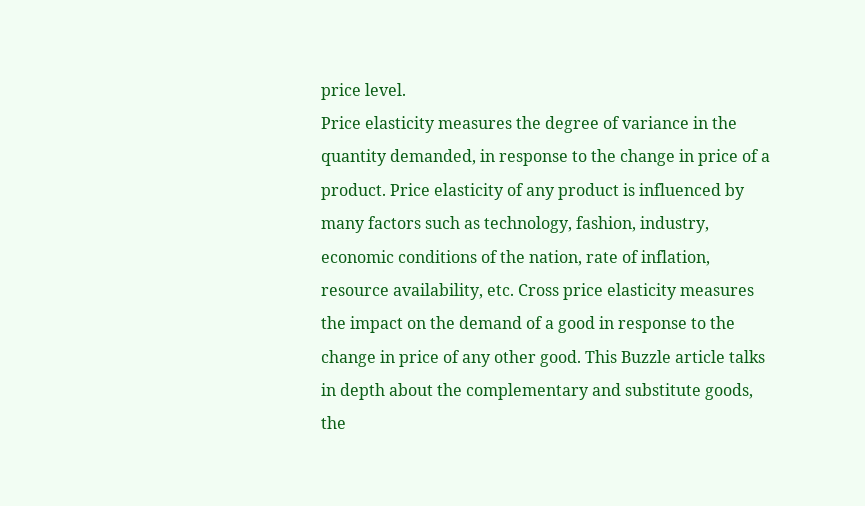price level.
Price elasticity measures the degree of variance in the quantity demanded, in response to the change in price of a product. Price elasticity of any product is influenced by many factors such as technology, fashion, industry, economic conditions of the nation, rate of inflation, resource availability, etc. Cross price elasticity measures the impact on the demand of a good in response to the change in price of any other good. This Buzzle article talks in depth about the complementary and substitute goods, the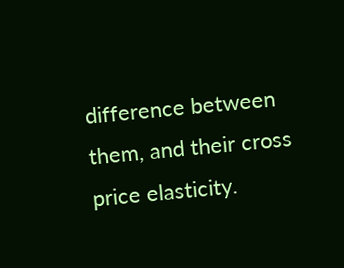difference between them, and their cross price elasticity.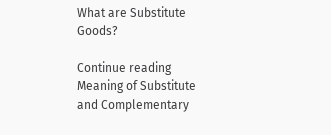What are Substitute Goods?

Continue reading Meaning of Substitute and Complementary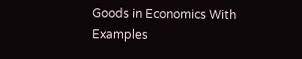Goods in Economics With Examples